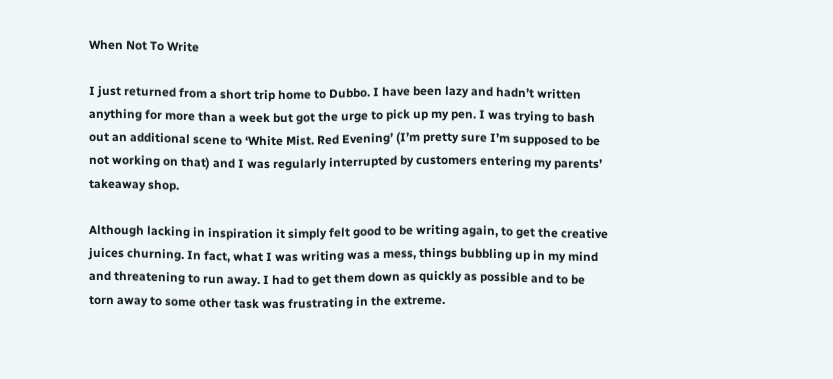When Not To Write

I just returned from a short trip home to Dubbo. I have been lazy and hadn’t written anything for more than a week but got the urge to pick up my pen. I was trying to bash out an additional scene to ‘White Mist. Red Evening’ (I’m pretty sure I’m supposed to be not working on that) and I was regularly interrupted by customers entering my parents’ takeaway shop.

Although lacking in inspiration it simply felt good to be writing again, to get the creative juices churning. In fact, what I was writing was a mess, things bubbling up in my mind and threatening to run away. I had to get them down as quickly as possible and to be torn away to some other task was frustrating in the extreme.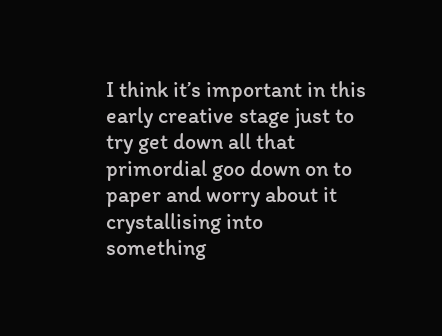I think it’s important in this early creative stage just to try get down all that primordial goo down on to paper and worry about it crystallising into something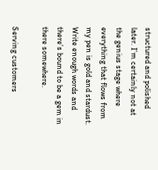structured and polished later. I’m certainly not at the genius stage where everything that flows from my pen is gold and stardust. Write enough words and there’s bound to be a gem in there somewhere.

Serving customers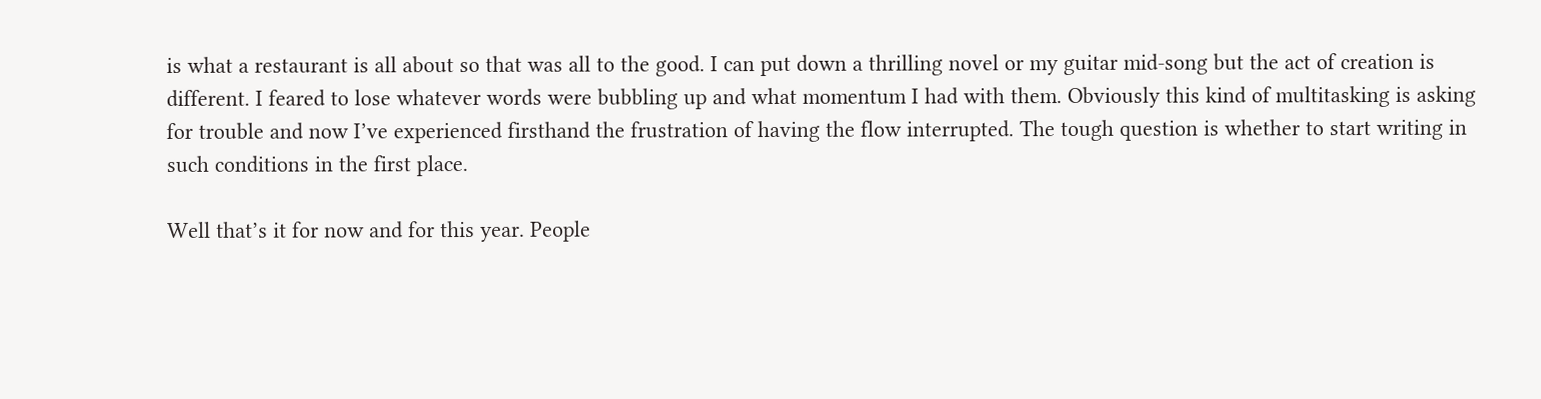is what a restaurant is all about so that was all to the good. I can put down a thrilling novel or my guitar mid-song but the act of creation is different. I feared to lose whatever words were bubbling up and what momentum I had with them. Obviously this kind of multitasking is asking for trouble and now I’ve experienced firsthand the frustration of having the flow interrupted. The tough question is whether to start writing in such conditions in the first place.

Well that’s it for now and for this year. People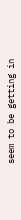seem to be getting in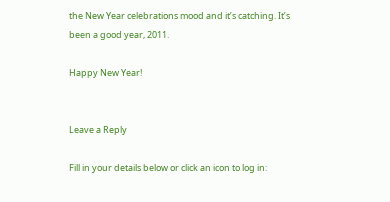the New Year celebrations mood and it’s catching. It’s been a good year, 2011.

Happy New Year!


Leave a Reply

Fill in your details below or click an icon to log in: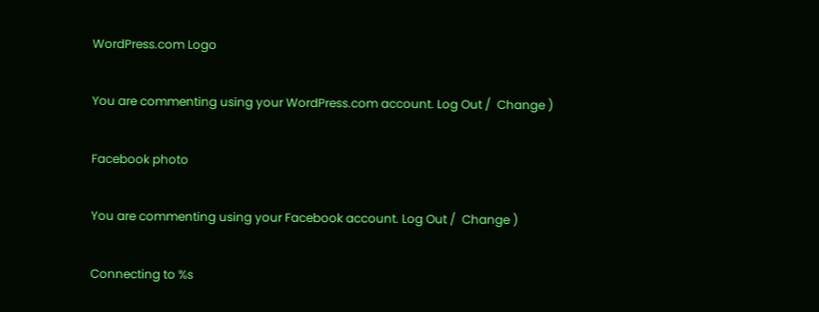WordPress.com Logo

You are commenting using your WordPress.com account. Log Out /  Change )

Facebook photo

You are commenting using your Facebook account. Log Out /  Change )

Connecting to %s